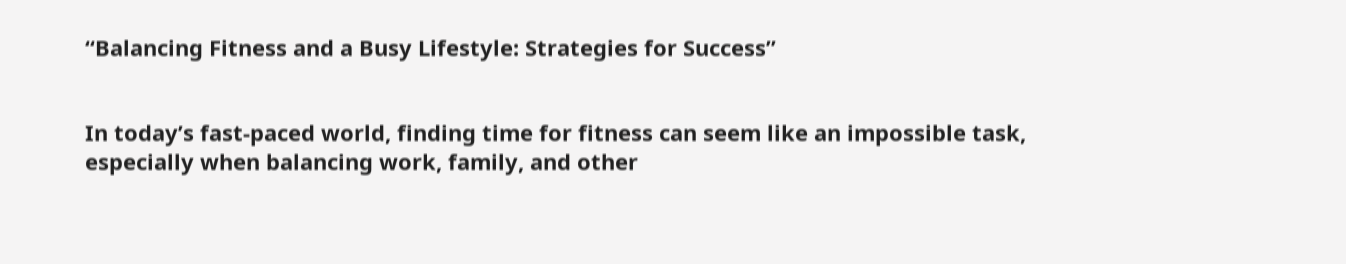“Balancing Fitness and a Busy Lifestyle: Strategies for Success”


In today’s fast-paced world, finding time for fitness can seem like an impossible task, especially when balancing work, family, and other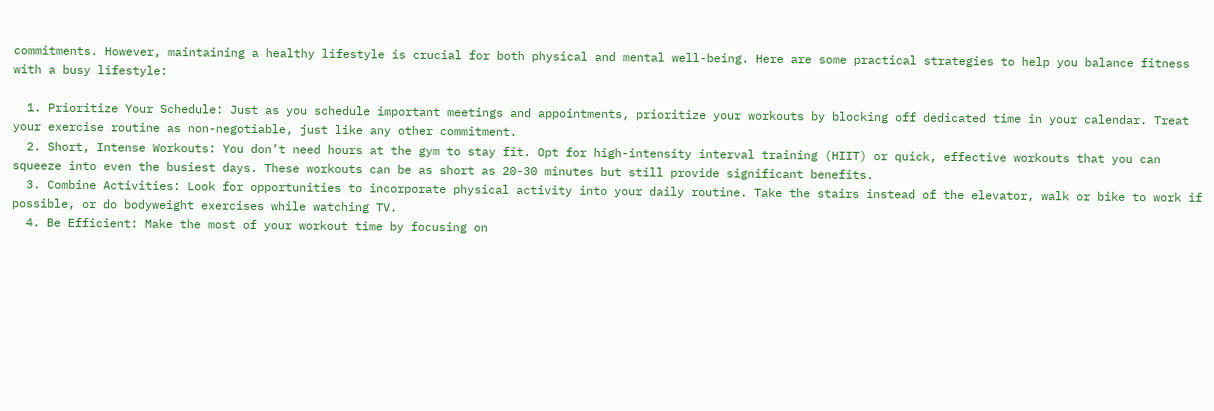commitments. However, maintaining a healthy lifestyle is crucial for both physical and mental well-being. Here are some practical strategies to help you balance fitness with a busy lifestyle:

  1. Prioritize Your Schedule: Just as you schedule important meetings and appointments, prioritize your workouts by blocking off dedicated time in your calendar. Treat your exercise routine as non-negotiable, just like any other commitment.
  2. Short, Intense Workouts: You don’t need hours at the gym to stay fit. Opt for high-intensity interval training (HIIT) or quick, effective workouts that you can squeeze into even the busiest days. These workouts can be as short as 20-30 minutes but still provide significant benefits.
  3. Combine Activities: Look for opportunities to incorporate physical activity into your daily routine. Take the stairs instead of the elevator, walk or bike to work if possible, or do bodyweight exercises while watching TV.
  4. Be Efficient: Make the most of your workout time by focusing on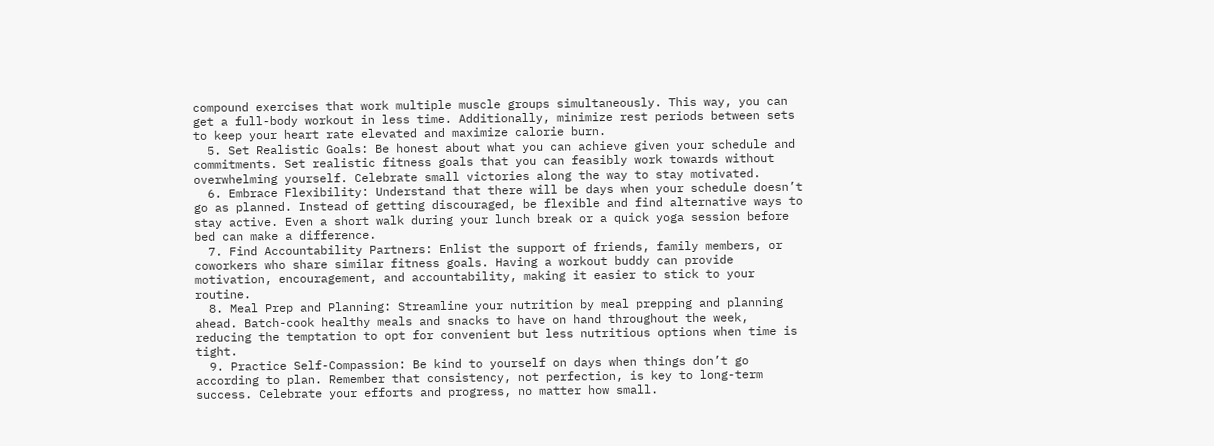compound exercises that work multiple muscle groups simultaneously. This way, you can get a full-body workout in less time. Additionally, minimize rest periods between sets to keep your heart rate elevated and maximize calorie burn.
  5. Set Realistic Goals: Be honest about what you can achieve given your schedule and commitments. Set realistic fitness goals that you can feasibly work towards without overwhelming yourself. Celebrate small victories along the way to stay motivated.
  6. Embrace Flexibility: Understand that there will be days when your schedule doesn’t go as planned. Instead of getting discouraged, be flexible and find alternative ways to stay active. Even a short walk during your lunch break or a quick yoga session before bed can make a difference.
  7. Find Accountability Partners: Enlist the support of friends, family members, or coworkers who share similar fitness goals. Having a workout buddy can provide motivation, encouragement, and accountability, making it easier to stick to your routine.
  8. Meal Prep and Planning: Streamline your nutrition by meal prepping and planning ahead. Batch-cook healthy meals and snacks to have on hand throughout the week, reducing the temptation to opt for convenient but less nutritious options when time is tight.
  9. Practice Self-Compassion: Be kind to yourself on days when things don’t go according to plan. Remember that consistency, not perfection, is key to long-term success. Celebrate your efforts and progress, no matter how small.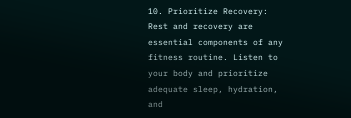10. Prioritize Recovery: Rest and recovery are essential components of any fitness routine. Listen to your body and prioritize adequate sleep, hydration, and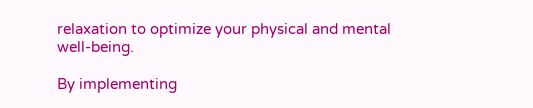relaxation to optimize your physical and mental well-being.

By implementing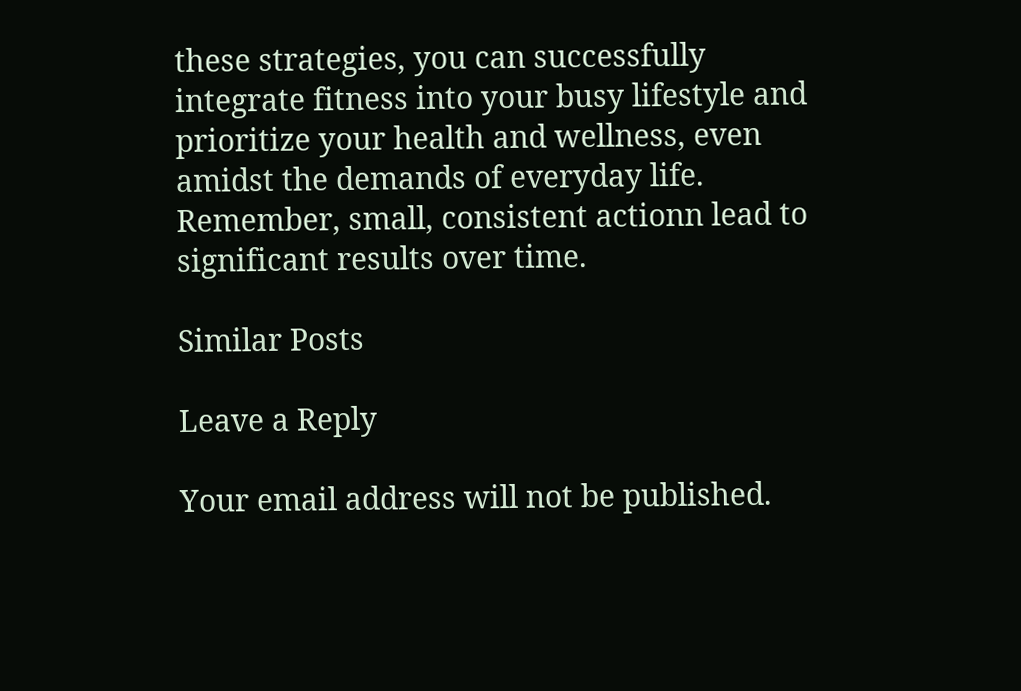these strategies, you can successfully integrate fitness into your busy lifestyle and prioritize your health and wellness, even amidst the demands of everyday life. Remember, small, consistent actionn lead to significant results over time.

Similar Posts

Leave a Reply

Your email address will not be published.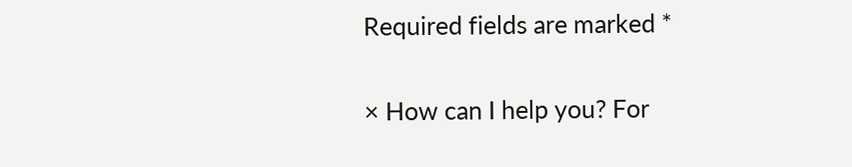Required fields are marked *

× How can I help you? For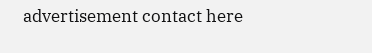advertisement contact here